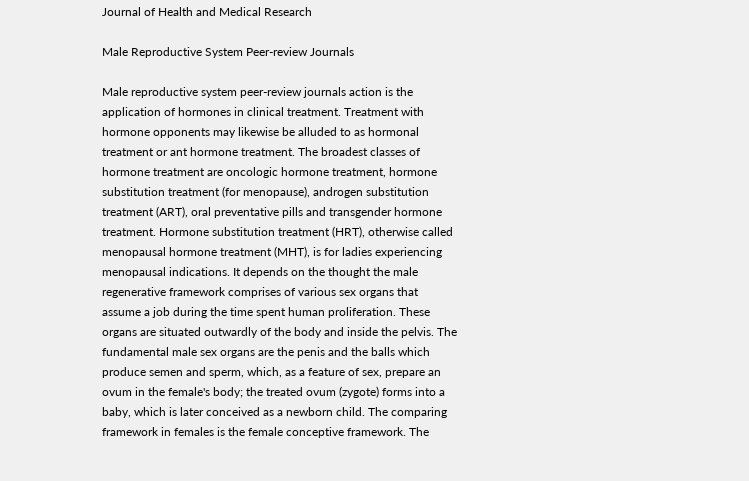Journal of Health and Medical Research

Male Reproductive System Peer-review Journals

Male reproductive system peer-review journals action is the application of hormones in clinical treatment. Treatment with hormone opponents may likewise be alluded to as hormonal treatment or ant hormone treatment. The broadest classes of hormone treatment are oncologic hormone treatment, hormone substitution treatment (for menopause), androgen substitution treatment (ART), oral preventative pills and transgender hormone treatment. Hormone substitution treatment (HRT), otherwise called menopausal hormone treatment (MHT), is for ladies experiencing menopausal indications. It depends on the thought the male regenerative framework comprises of various sex organs that assume a job during the time spent human proliferation. These organs are situated outwardly of the body and inside the pelvis. The fundamental male sex organs are the penis and the balls which produce semen and sperm, which, as a feature of sex, prepare an ovum in the female's body; the treated ovum (zygote) forms into a baby, which is later conceived as a newborn child. The comparing framework in females is the female conceptive framework. The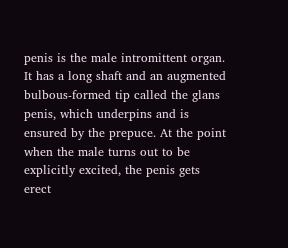penis is the male intromittent organ. It has a long shaft and an augmented bulbous-formed tip called the glans penis, which underpins and is ensured by the prepuce. At the point when the male turns out to be explicitly excited, the penis gets erect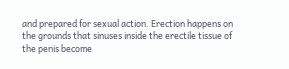and prepared for sexual action. Erection happens on the grounds that sinuses inside the erectile tissue of the penis become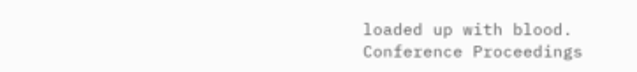loaded up with blood.
Conference Proceedings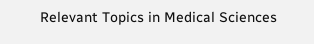Relevant Topics in Medical Sciences